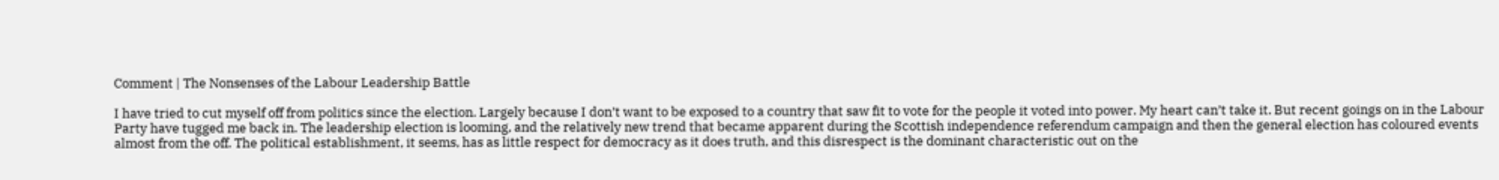Comment | The Nonsenses of the Labour Leadership Battle

I have tried to cut myself off from politics since the election. Largely because I don’t want to be exposed to a country that saw fit to vote for the people it voted into power. My heart can’t take it. But recent goings on in the Labour Party have tugged me back in. The leadership election is looming, and the relatively new trend that became apparent during the Scottish independence referendum campaign and then the general election has coloured events almost from the off. The political establishment, it seems, has as little respect for democracy as it does truth, and this disrespect is the dominant characteristic out on the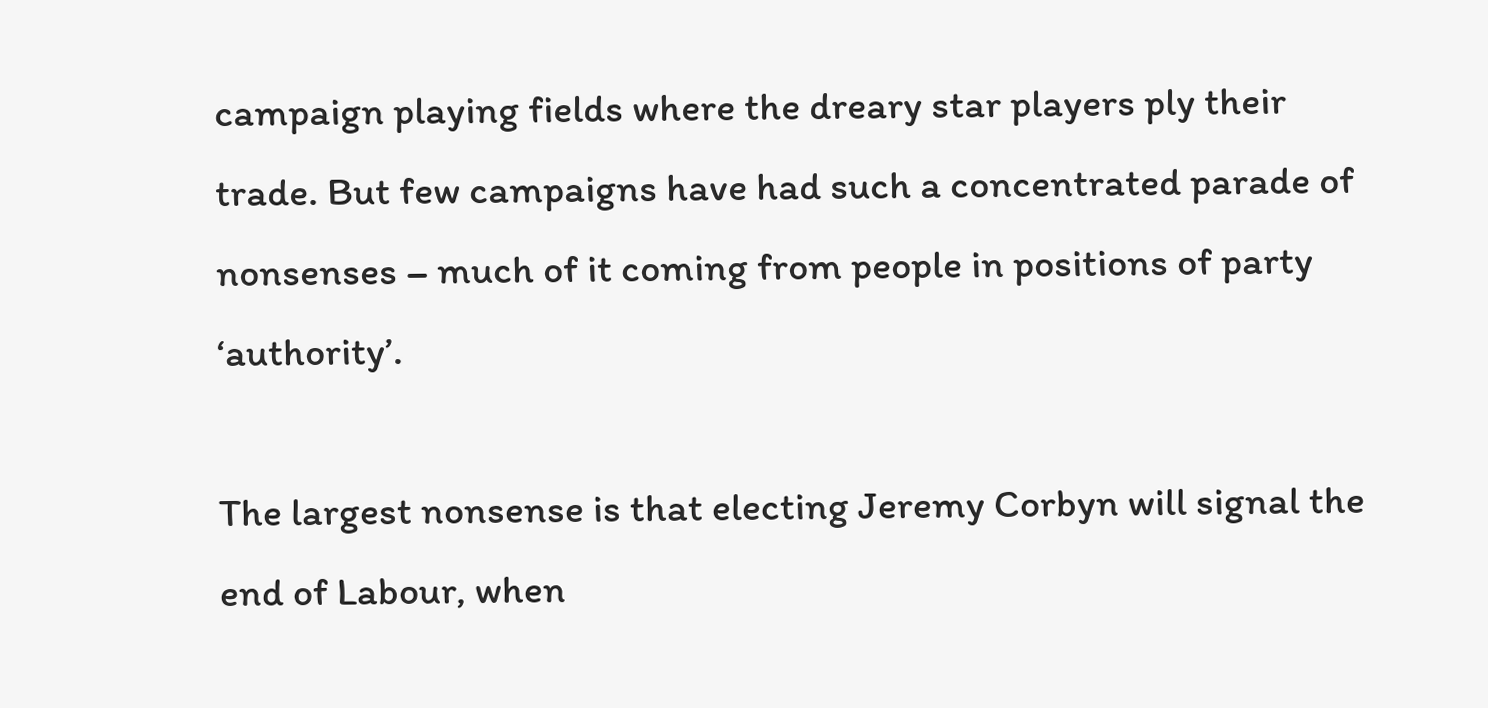campaign playing fields where the dreary star players ply their trade. But few campaigns have had such a concentrated parade of nonsenses – much of it coming from people in positions of party ‘authority’.

The largest nonsense is that electing Jeremy Corbyn will signal the end of Labour, when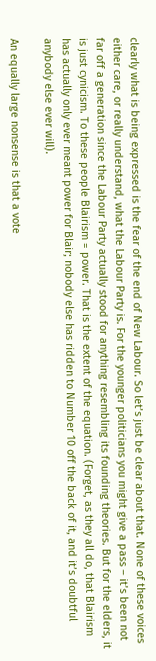clearly what is being expressed is the fear of the end of New Labour. So let’s just be clear about that. None of these voices either care, or really understand, what the Labour Party is. For the younger politicians you might give a pass – it’s been not far off a generation since the Labour Party actually stood for anything resembling its founding theories. But for the elders, it is just cynicism. To these people Blairism = power. That is the extent of the equation. (Forget, as they all do, that Blairism has actually only ever meant power for Blair; nobody else has ridden to Number 10 off the back of it, and it’s doubtful anybody else ever will).

An equally large nonsense is that a vote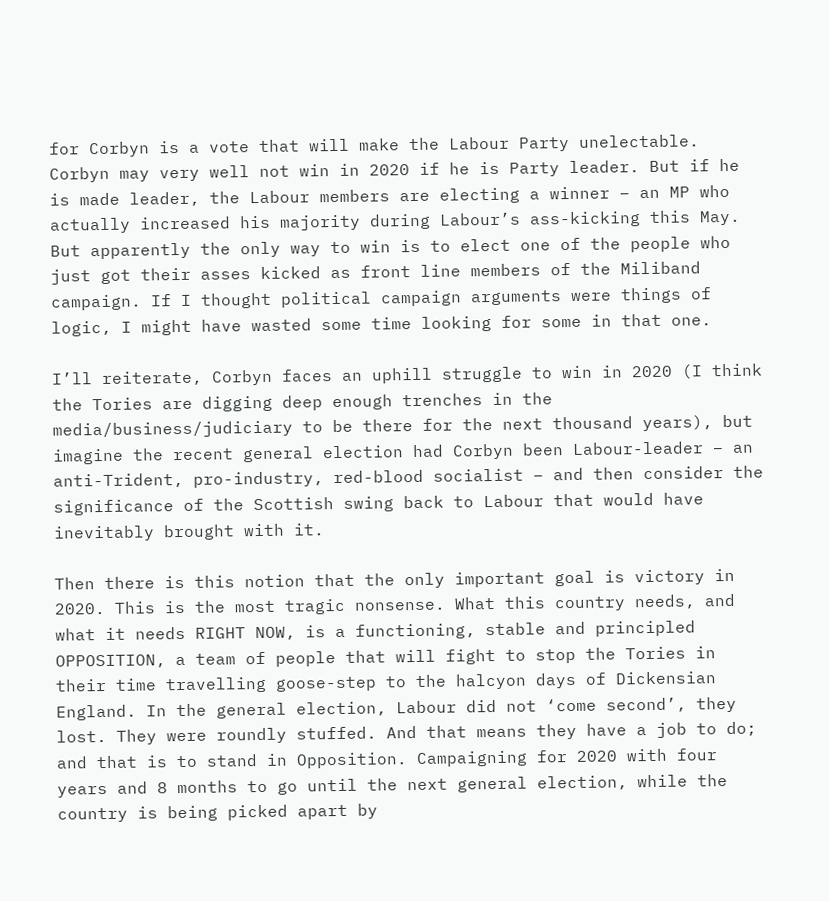for Corbyn is a vote that will make the Labour Party unelectable. Corbyn may very well not win in 2020 if he is Party leader. But if he is made leader, the Labour members are electing a winner – an MP who actually increased his majority during Labour’s ass-kicking this May. But apparently the only way to win is to elect one of the people who just got their asses kicked as front line members of the Miliband campaign. If I thought political campaign arguments were things of logic, I might have wasted some time looking for some in that one.

I’ll reiterate, Corbyn faces an uphill struggle to win in 2020 (I think the Tories are digging deep enough trenches in the media/business/judiciary to be there for the next thousand years), but imagine the recent general election had Corbyn been Labour-leader – an anti-Trident, pro-industry, red-blood socialist – and then consider the significance of the Scottish swing back to Labour that would have inevitably brought with it.

Then there is this notion that the only important goal is victory in 2020. This is the most tragic nonsense. What this country needs, and what it needs RIGHT NOW, is a functioning, stable and principled OPPOSITION, a team of people that will fight to stop the Tories in their time travelling goose-step to the halcyon days of Dickensian England. In the general election, Labour did not ‘come second’, they lost. They were roundly stuffed. And that means they have a job to do; and that is to stand in Opposition. Campaigning for 2020 with four years and 8 months to go until the next general election, while the country is being picked apart by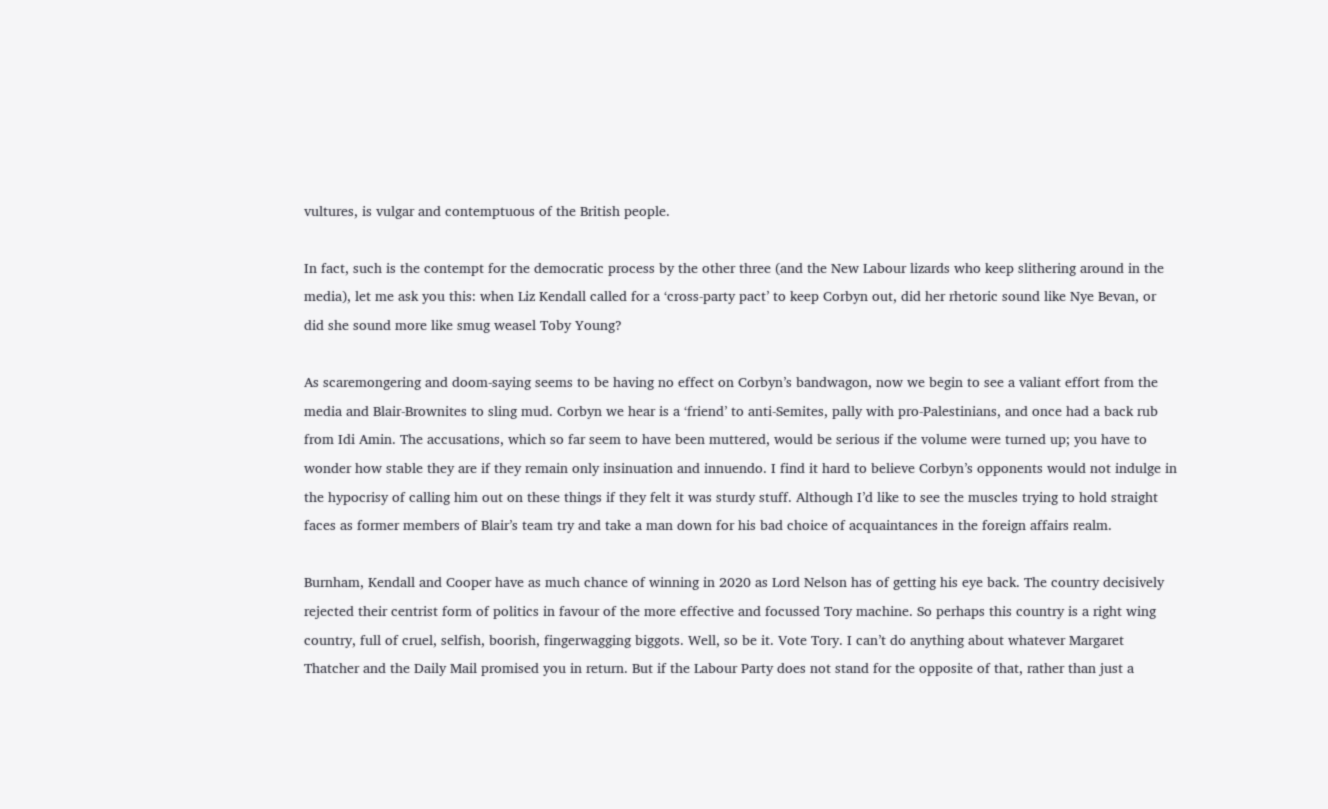vultures, is vulgar and contemptuous of the British people.

In fact, such is the contempt for the democratic process by the other three (and the New Labour lizards who keep slithering around in the media), let me ask you this: when Liz Kendall called for a ‘cross-party pact’ to keep Corbyn out, did her rhetoric sound like Nye Bevan, or did she sound more like smug weasel Toby Young?

As scaremongering and doom-saying seems to be having no effect on Corbyn’s bandwagon, now we begin to see a valiant effort from the media and Blair-Brownites to sling mud. Corbyn we hear is a ‘friend’ to anti-Semites, pally with pro-Palestinians, and once had a back rub from Idi Amin. The accusations, which so far seem to have been muttered, would be serious if the volume were turned up; you have to wonder how stable they are if they remain only insinuation and innuendo. I find it hard to believe Corbyn’s opponents would not indulge in the hypocrisy of calling him out on these things if they felt it was sturdy stuff. Although I’d like to see the muscles trying to hold straight faces as former members of Blair’s team try and take a man down for his bad choice of acquaintances in the foreign affairs realm.

Burnham, Kendall and Cooper have as much chance of winning in 2020 as Lord Nelson has of getting his eye back. The country decisively rejected their centrist form of politics in favour of the more effective and focussed Tory machine. So perhaps this country is a right wing country, full of cruel, selfish, boorish, fingerwagging biggots. Well, so be it. Vote Tory. I can’t do anything about whatever Margaret Thatcher and the Daily Mail promised you in return. But if the Labour Party does not stand for the opposite of that, rather than just a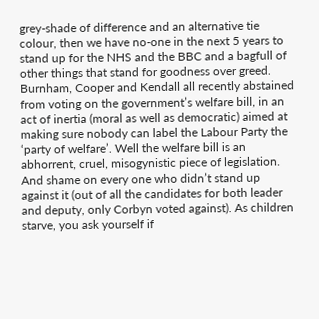grey-shade of difference and an alternative tie colour, then we have no-one in the next 5 years to stand up for the NHS and the BBC and a bagfull of other things that stand for goodness over greed. Burnham, Cooper and Kendall all recently abstained from voting on the government’s welfare bill, in an act of inertia (moral as well as democratic) aimed at making sure nobody can label the Labour Party the ‘party of welfare’. Well the welfare bill is an abhorrent, cruel, misogynistic piece of legislation. And shame on every one who didn’t stand up against it (out of all the candidates for both leader and deputy, only Corbyn voted against). As children starve, you ask yourself if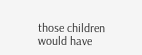those children would have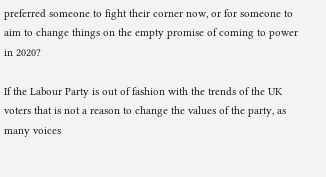preferred someone to fight their corner now, or for someone to aim to change things on the empty promise of coming to power in 2020?

If the Labour Party is out of fashion with the trends of the UK voters that is not a reason to change the values of the party, as many voices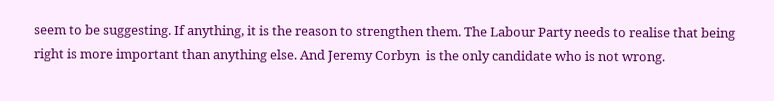seem to be suggesting. If anything, it is the reason to strengthen them. The Labour Party needs to realise that being right is more important than anything else. And Jeremy Corbyn  is the only candidate who is not wrong.